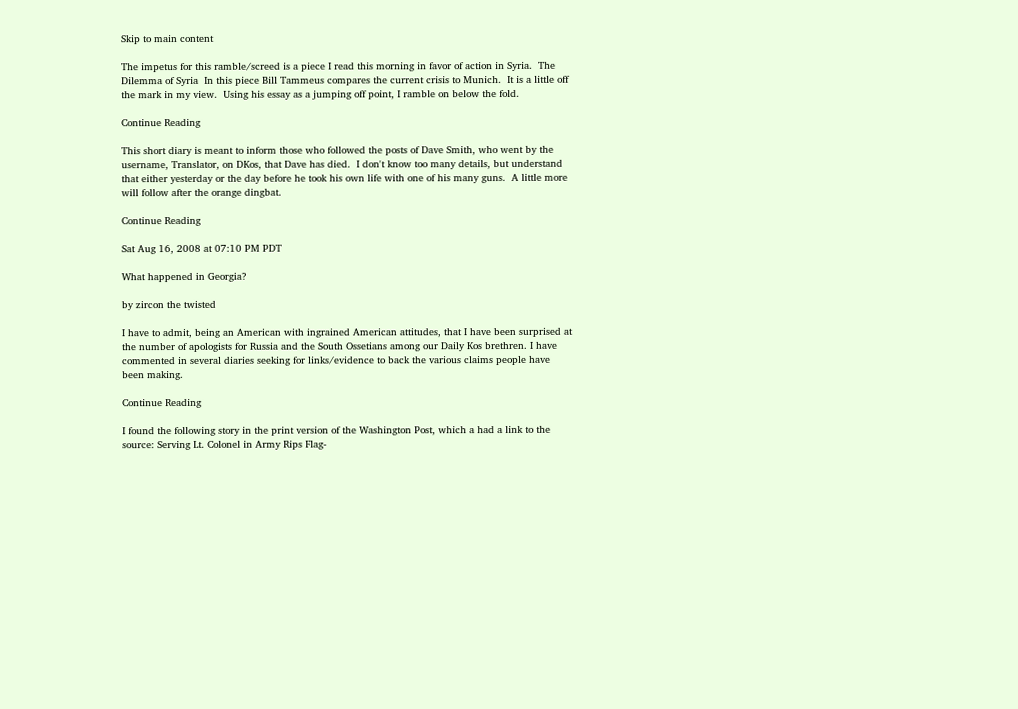Skip to main content

The impetus for this ramble/screed is a piece I read this morning in favor of action in Syria.  The Dilemma of Syria  In this piece Bill Tammeus compares the current crisis to Munich.  It is a little off the mark in my view.  Using his essay as a jumping off point, I ramble on below the fold.

Continue Reading

This short diary is meant to inform those who followed the posts of Dave Smith, who went by the username, Translator, on DKos, that Dave has died.  I don't know too many details, but understand that either yesterday or the day before he took his own life with one of his many guns.  A little more will follow after the orange dingbat.

Continue Reading

Sat Aug 16, 2008 at 07:10 PM PDT

What happened in Georgia?

by zircon the twisted

I have to admit, being an American with ingrained American attitudes, that I have been surprised at the number of apologists for Russia and the South Ossetians among our Daily Kos brethren. I have commented in several diaries seeking for links/evidence to back the various claims people have been making.

Continue Reading

I found the following story in the print version of the Washington Post, which a had a link to the source: Serving Lt. Colonel in Army Rips Flag-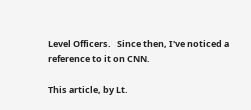Level Officers.   Since then, I've noticed a reference to it on CNN.

This article, by Lt.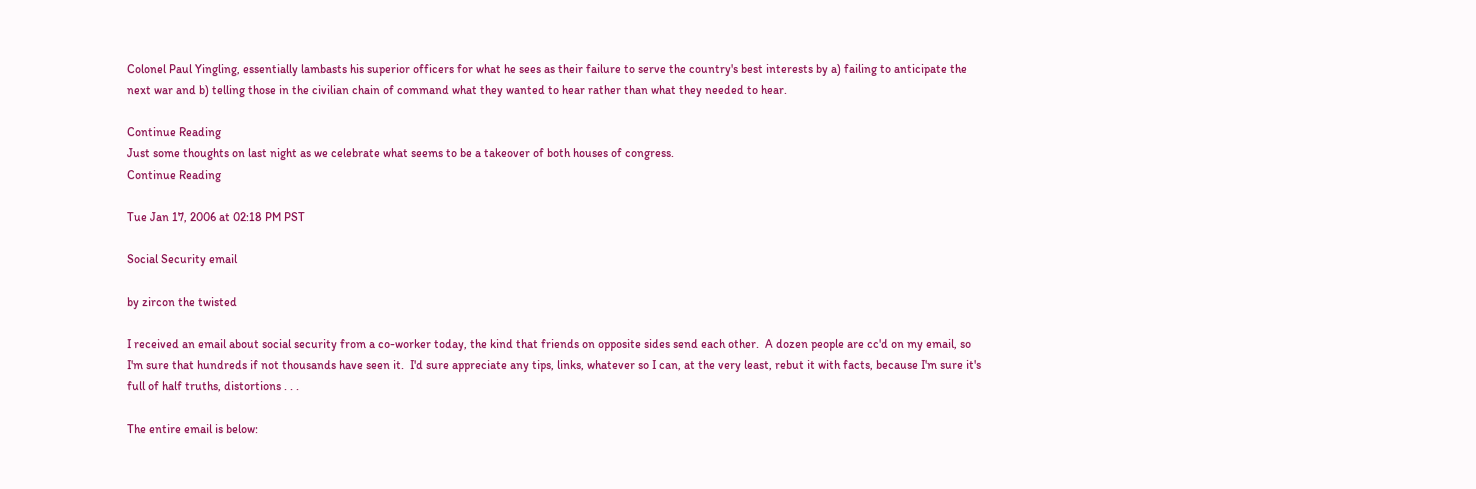Colonel Paul Yingling, essentially lambasts his superior officers for what he sees as their failure to serve the country's best interests by a) failing to anticipate the next war and b) telling those in the civilian chain of command what they wanted to hear rather than what they needed to hear.

Continue Reading
Just some thoughts on last night as we celebrate what seems to be a takeover of both houses of congress.
Continue Reading

Tue Jan 17, 2006 at 02:18 PM PST

Social Security email

by zircon the twisted

I received an email about social security from a co-worker today, the kind that friends on opposite sides send each other.  A dozen people are cc'd on my email, so I'm sure that hundreds if not thousands have seen it.  I'd sure appreciate any tips, links, whatever so I can, at the very least, rebut it with facts, because I'm sure it's full of half truths, distortions . . .

The entire email is below: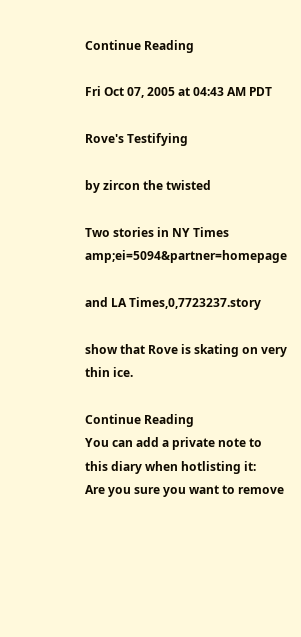Continue Reading

Fri Oct 07, 2005 at 04:43 AM PDT

Rove's Testifying

by zircon the twisted

Two stories in NY Times amp;ei=5094&partner=homepage

and LA Times,0,7723237.story

show that Rove is skating on very thin ice.

Continue Reading
You can add a private note to this diary when hotlisting it:
Are you sure you want to remove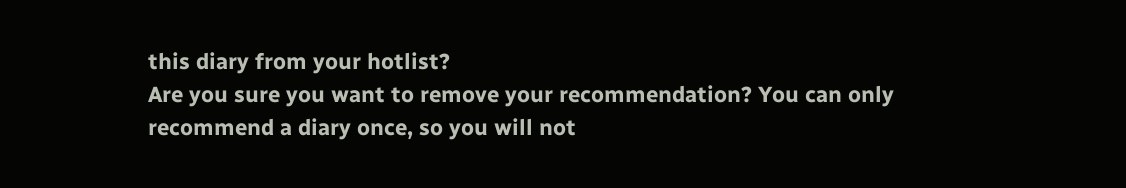this diary from your hotlist?
Are you sure you want to remove your recommendation? You can only recommend a diary once, so you will not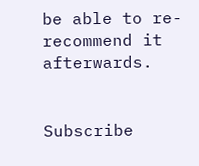be able to re-recommend it afterwards.


Subscribe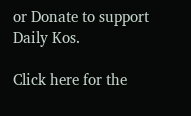or Donate to support Daily Kos.

Click here for the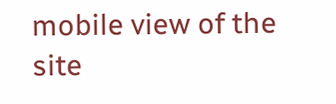mobile view of the site